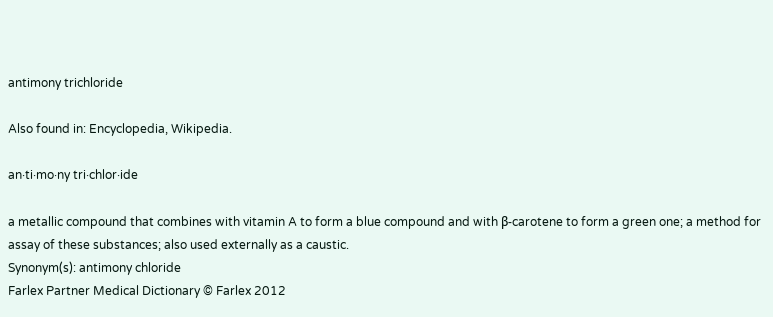antimony trichloride

Also found in: Encyclopedia, Wikipedia.

an·ti·mo·ny tri·chlor·ide

a metallic compound that combines with vitamin A to form a blue compound and with β-carotene to form a green one; a method for assay of these substances; also used externally as a caustic.
Synonym(s): antimony chloride
Farlex Partner Medical Dictionary © Farlex 2012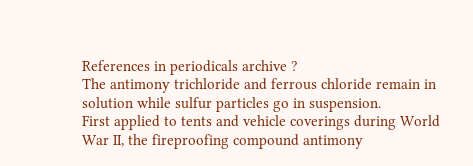References in periodicals archive ?
The antimony trichloride and ferrous chloride remain in solution while sulfur particles go in suspension.
First applied to tents and vehicle coverings during World War II, the fireproofing compound antimony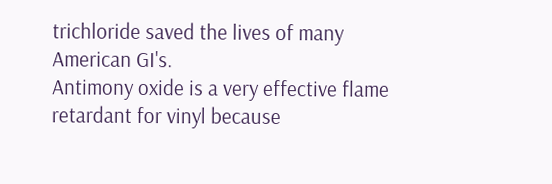trichloride saved the lives of many American GI's.
Antimony oxide is a very effective flame retardant for vinyl because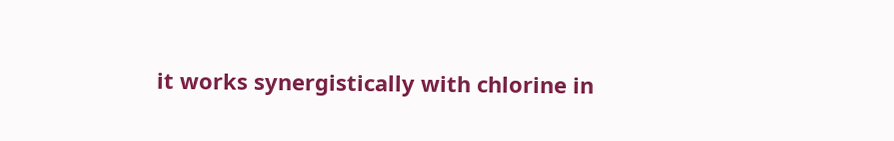it works synergistically with chlorine in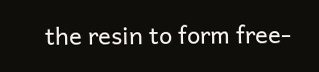the resin to form free-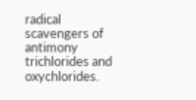radical scavengers of antimony trichlorides and oxychlorides.